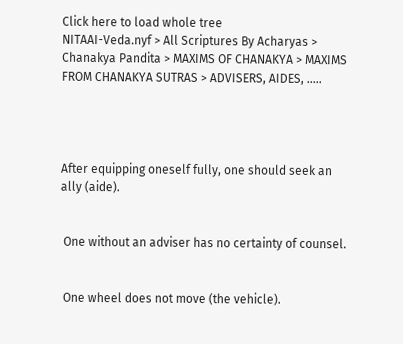Click here to load whole tree
NITAAI-Veda.nyf > All Scriptures By Acharyas > Chanakya Pandita > MAXIMS OF CHANAKYA > MAXIMS FROM CHANAKYA SUTRAS > ADVISERS, AIDES, .....




After equipping oneself fully, one should seek an ally (aide).


 One without an adviser has no certainty of counsel.


 One wheel does not move (the vehicle).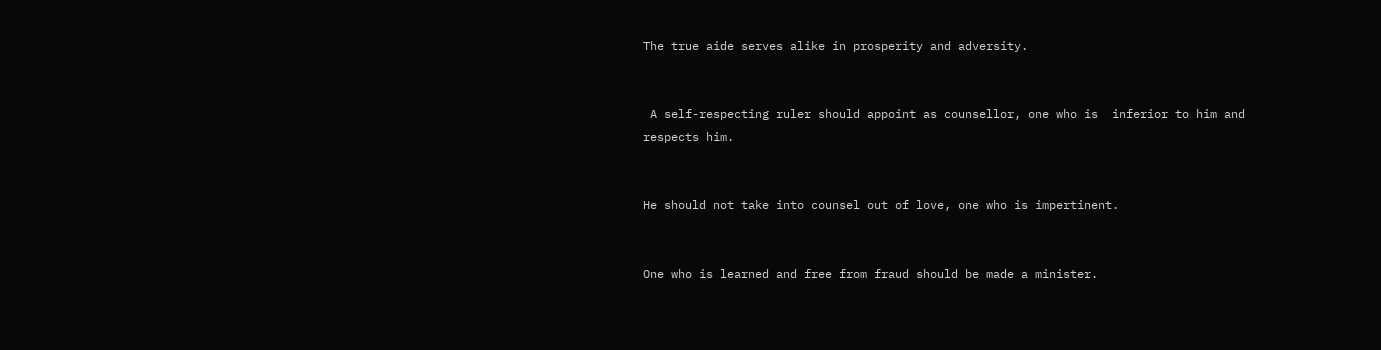The true aide serves alike in prosperity and adversity.


 A self-respecting ruler should appoint as counsellor, one who is  inferior to him and respects him.


He should not take into counsel out of love, one who is impertinent.


One who is learned and free from fraud should be made a minister.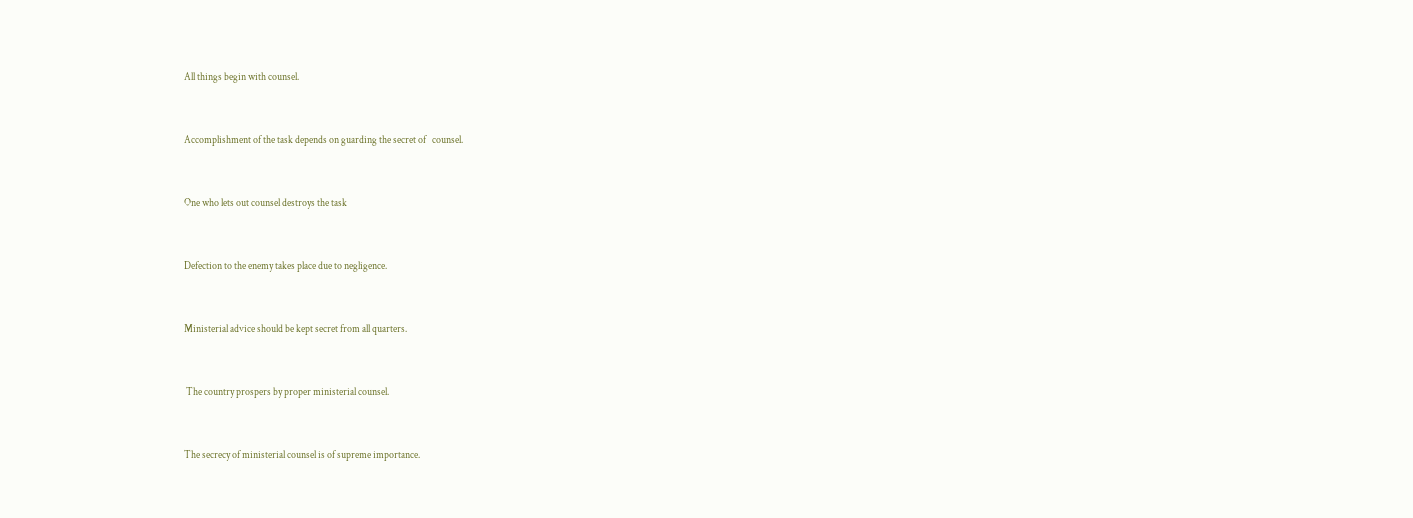All things begin with counsel.


Accomplishment of the task depends on guarding the secret of   counsel.


One who lets out counsel destroys the task


Defection to the enemy takes place due to negligence.


Ministerial advice should be kept secret from all quarters.


 The country prospers by proper ministerial counsel.


The secrecy of ministerial counsel is of supreme importance.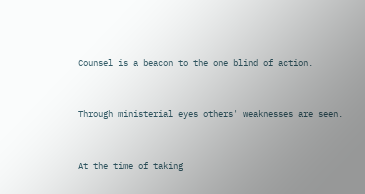Counsel is a beacon to the one blind of action.


Through ministerial eyes others' weaknesses are seen.


At the time of taking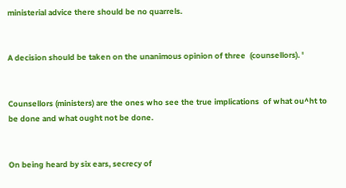ministerial advice there should be no quarrels.


A decision should be taken on the unanimous opinion of three  (counsellors). '


Counsellors (ministers) are the ones who see the true implications  of what ou^ht to be done and what ought not be done.


On being heard by six ears, secrecy of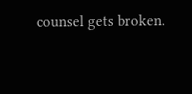counsel gets broken.